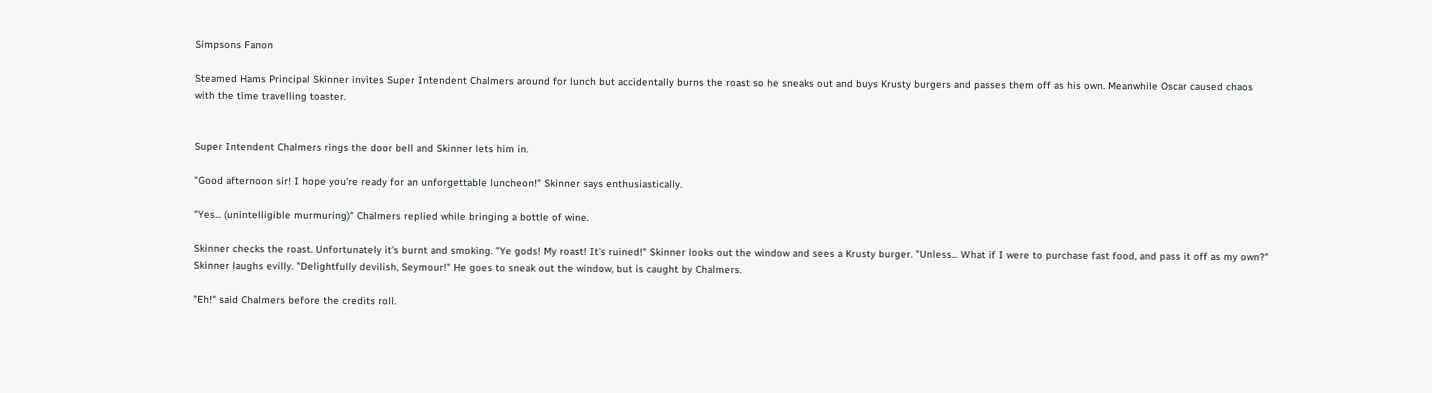Simpsons Fanon

Steamed Hams Principal Skinner invites Super Intendent Chalmers around for lunch but accidentally burns the roast so he sneaks out and buys Krusty burgers and passes them off as his own. Meanwhile Oscar caused chaos with the time travelling toaster.


Super Intendent Chalmers rings the door bell and Skinner lets him in.

"Good afternoon sir! I hope you're ready for an unforgettable luncheon!" Skinner says enthusiastically.

"Yes... (unintelligible murmuring)" Chalmers replied while bringing a bottle of wine.

Skinner checks the roast. Unfortunately it's burnt and smoking. "Ye gods! My roast! It's ruined!" Skinner looks out the window and sees a Krusty burger. "Unless... What if I were to purchase fast food, and pass it off as my own?" Skinner laughs evilly. "Delightfully devilish, Seymour!" He goes to sneak out the window, but is caught by Chalmers.

"Eh!" said Chalmers before the credits roll.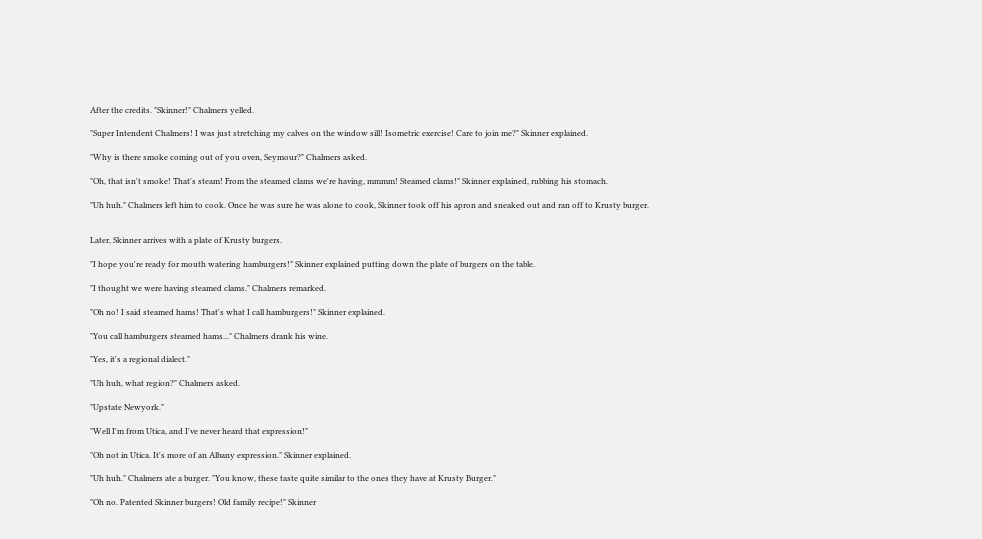After the credits. "Skinner!" Chalmers yelled.

"Super Intendent Chalmers! I was just stretching my calves on the window sill! Isometric exercise! Care to join me?" Skinner explained.

"Why is there smoke coming out of you oven, Seymour?" Chalmers asked.

"Oh, that isn't smoke! That's steam! From the steamed clams we're having, mmmm! Steamed clams!" Skinner explained, rubbing his stomach.

"Uh huh." Chalmers left him to cook. Once he was sure he was alone to cook, Skinner took off his apron and sneaked out and ran off to Krusty burger.


Later, Skinner arrives with a plate of Krusty burgers.

"I hope you're ready for mouth watering hamburgers!" Skinner explained putting down the plate of burgers on the table.

"I thought we were having steamed clams." Chalmers remarked.

"Oh no! I said steamed hams! That's what I call hamburgers!" Skinner explained.

"You call hamburgers steamed hams..." Chalmers drank his wine.

"Yes, it's a regional dialect."

"Uh huh, what region?" Chalmers asked.

"Upstate Newyork."

"Well I'm from Utica, and I've never heard that expression!"

"Oh not in Utica. It's more of an Albany expression." Skinner explained.

"Uh huh." Chalmers ate a burger. "You know, these taste quite similar to the ones they have at Krusty Burger."

"Oh no. Patented Skinner burgers! Old family recipe!" Skinner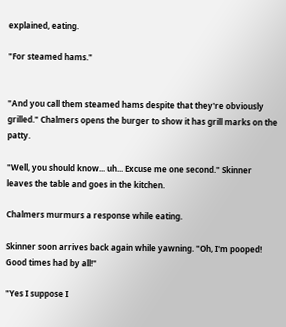explained, eating.

"For steamed hams."


"And you call them steamed hams despite that they're obviously grilled." Chalmers opens the burger to show it has grill marks on the patty.

"Well, you should know... uh... Excuse me one second." Skinner leaves the table and goes in the kitchen.

Chalmers murmurs a response while eating.

Skinner soon arrives back again while yawning. "Oh, I'm pooped! Good times had by all!"

"Yes I suppose I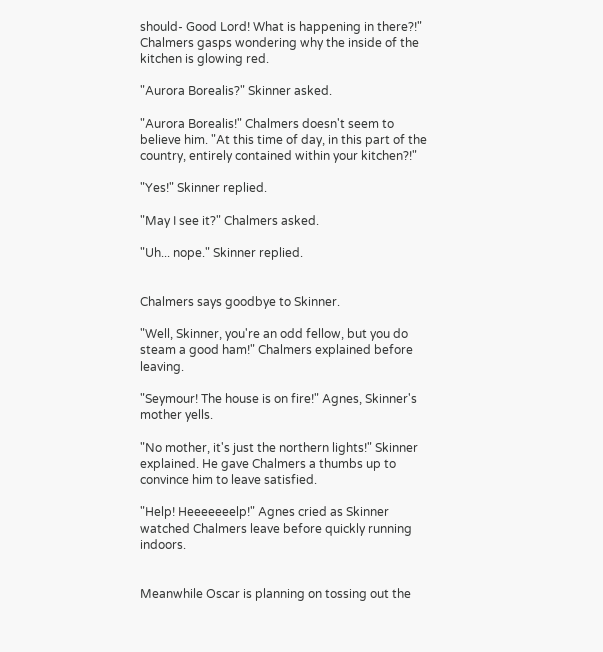should- Good Lord! What is happening in there?!" Chalmers gasps wondering why the inside of the kitchen is glowing red.

"Aurora Borealis?" Skinner asked.

"Aurora Borealis!" Chalmers doesn't seem to believe him. "At this time of day, in this part of the country, entirely contained within your kitchen?!"

"Yes!" Skinner replied.

"May I see it?" Chalmers asked.

"Uh... nope." Skinner replied.


Chalmers says goodbye to Skinner.

"Well, Skinner, you're an odd fellow, but you do steam a good ham!" Chalmers explained before leaving.

"Seymour! The house is on fire!" Agnes, Skinner's mother yells.

"No mother, it's just the northern lights!" Skinner explained. He gave Chalmers a thumbs up to convince him to leave satisfied.

"Help! Heeeeeeelp!" Agnes cried as Skinner watched Chalmers leave before quickly running indoors.


Meanwhile Oscar is planning on tossing out the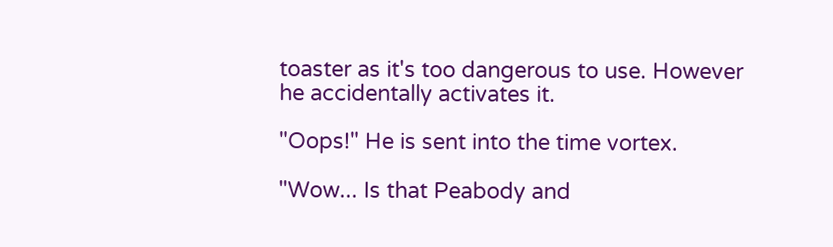toaster as it's too dangerous to use. However he accidentally activates it.

"Oops!" He is sent into the time vortex.

"Wow... Is that Peabody and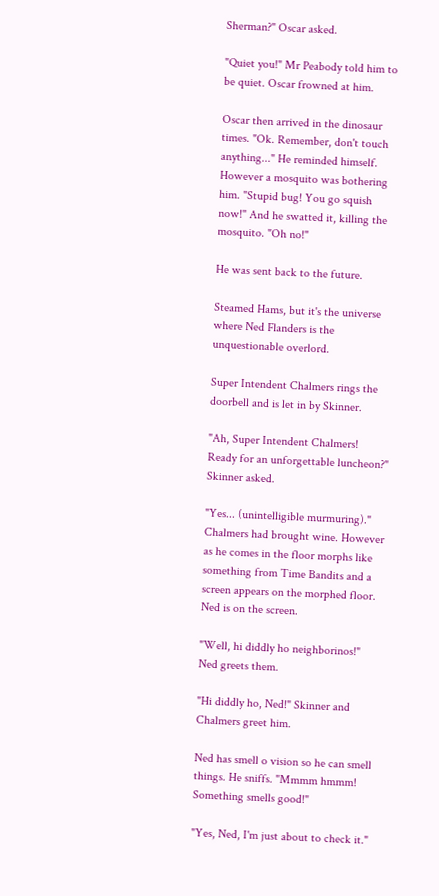Sherman?" Oscar asked.

"Quiet you!" Mr Peabody told him to be quiet. Oscar frowned at him.

Oscar then arrived in the dinosaur times. "Ok. Remember, don't touch anything..." He reminded himself. However a mosquito was bothering him. "Stupid bug! You go squish now!" And he swatted it, killing the mosquito. "Oh no!"

He was sent back to the future.

Steamed Hams, but it's the universe where Ned Flanders is the unquestionable overlord.

Super Intendent Chalmers rings the doorbell and is let in by Skinner.

"Ah, Super Intendent Chalmers! Ready for an unforgettable luncheon?" Skinner asked.

"Yes... (unintelligible murmuring)." Chalmers had brought wine. However as he comes in the floor morphs like something from Time Bandits and a screen appears on the morphed floor. Ned is on the screen.

"Well, hi diddly ho neighborinos!" Ned greets them.

"Hi diddly ho, Ned!" Skinner and Chalmers greet him.

Ned has smell o vision so he can smell things. He sniffs. "Mmmm hmmm! Something smells good!"

"Yes, Ned, I'm just about to check it."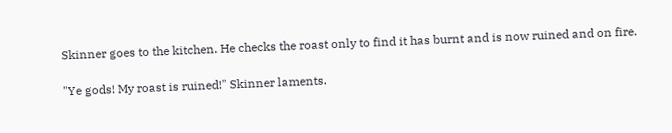Skinner goes to the kitchen. He checks the roast only to find it has burnt and is now ruined and on fire.

"Ye gods! My roast is ruined!" Skinner laments.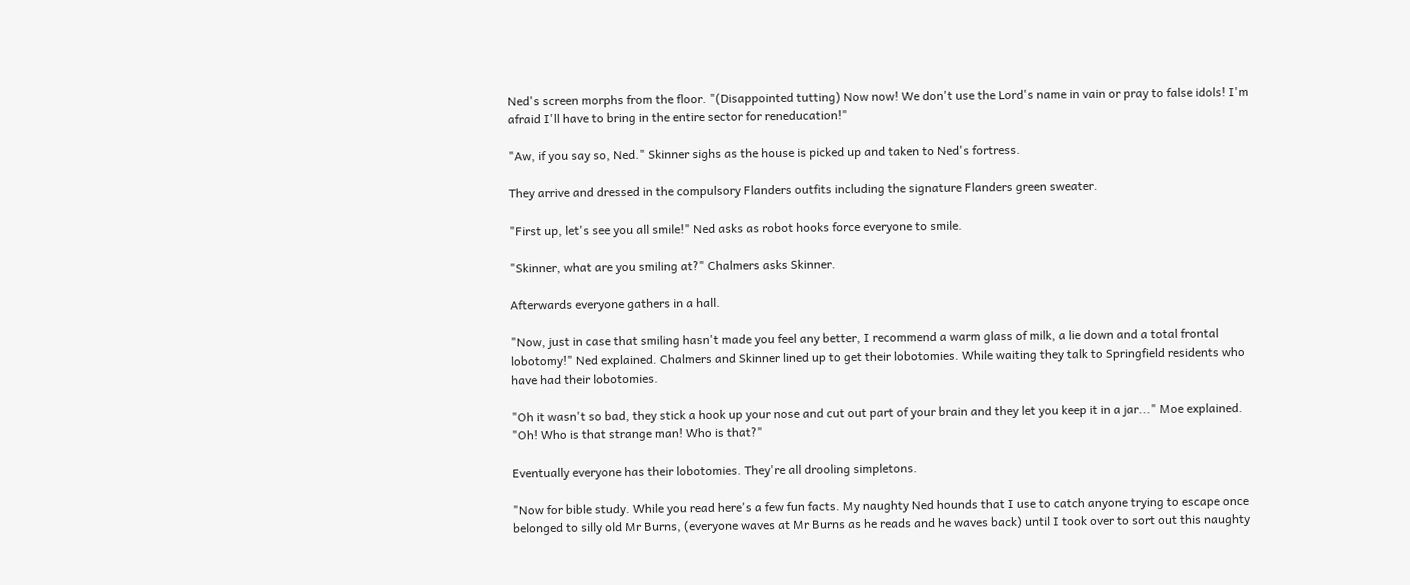Ned's screen morphs from the floor. "(Disappointed tutting) Now now! We don't use the Lord's name in vain or pray to false idols! I'm afraid I'll have to bring in the entire sector for reneducation!"

"Aw, if you say so, Ned." Skinner sighs as the house is picked up and taken to Ned's fortress.

They arrive and dressed in the compulsory Flanders outfits including the signature Flanders green sweater.

"First up, let's see you all smile!" Ned asks as robot hooks force everyone to smile.

"Skinner, what are you smiling at?" Chalmers asks Skinner.

Afterwards everyone gathers in a hall.

"Now, just in case that smiling hasn't made you feel any better, I recommend a warm glass of milk, a lie down and a total frontal lobotomy!" Ned explained. Chalmers and Skinner lined up to get their lobotomies. While waiting they talk to Springfield residents who have had their lobotomies.

"Oh it wasn't so bad, they stick a hook up your nose and cut out part of your brain and they let you keep it in a jar..." Moe explained. "Oh! Who is that strange man! Who is that?"

Eventually everyone has their lobotomies. They're all drooling simpletons.

"Now for bible study. While you read here's a few fun facts. My naughty Ned hounds that I use to catch anyone trying to escape once belonged to silly old Mr Burns, (everyone waves at Mr Burns as he reads and he waves back) until I took over to sort out this naughty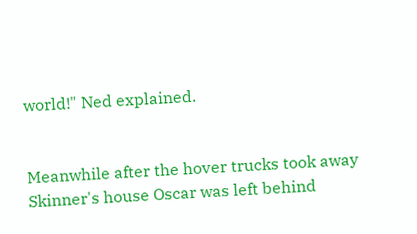world!" Ned explained.


Meanwhile after the hover trucks took away Skinner's house Oscar was left behind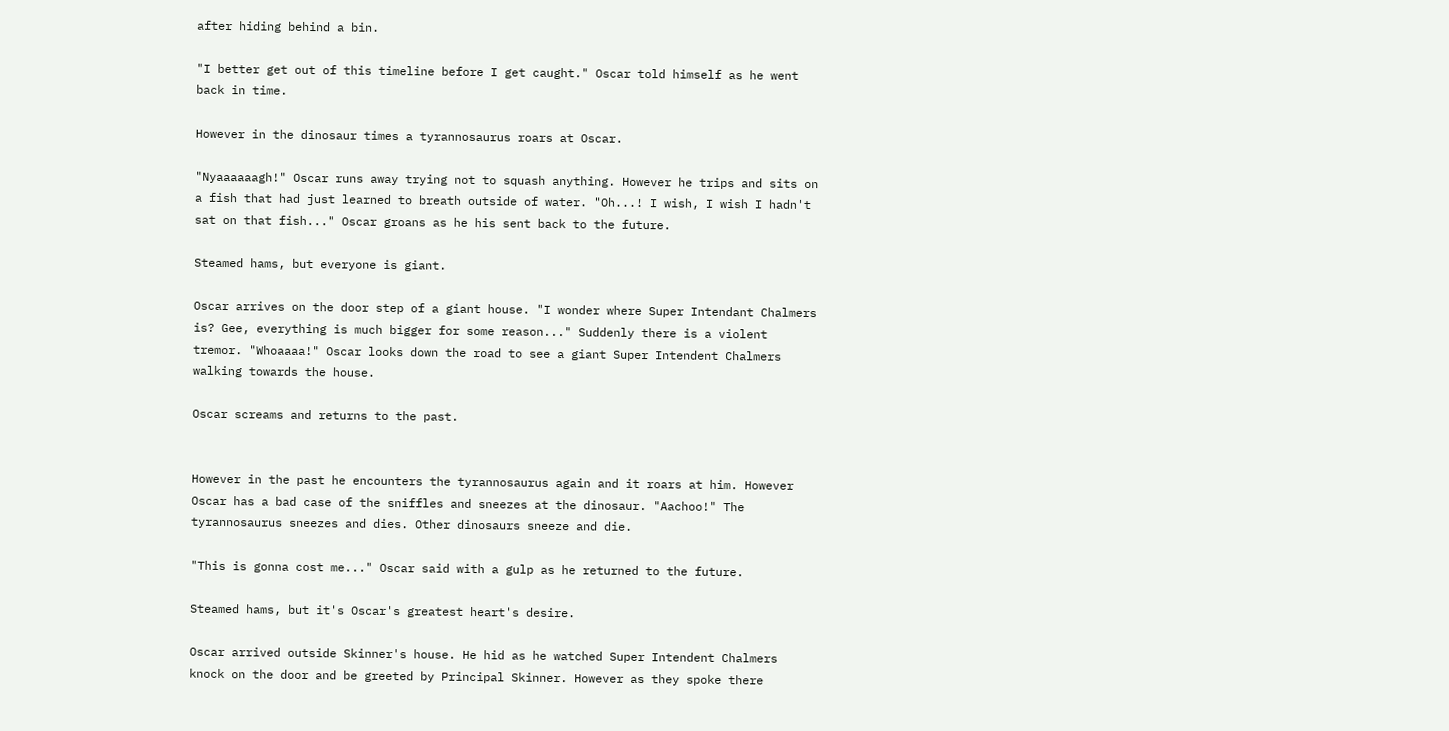after hiding behind a bin.

"I better get out of this timeline before I get caught." Oscar told himself as he went back in time.

However in the dinosaur times a tyrannosaurus roars at Oscar.

"Nyaaaaaagh!" Oscar runs away trying not to squash anything. However he trips and sits on a fish that had just learned to breath outside of water. "Oh...! I wish, I wish I hadn't sat on that fish..." Oscar groans as he his sent back to the future.

Steamed hams, but everyone is giant.

Oscar arrives on the door step of a giant house. "I wonder where Super Intendant Chalmers is? Gee, everything is much bigger for some reason..." Suddenly there is a violent tremor. "Whoaaaa!" Oscar looks down the road to see a giant Super Intendent Chalmers walking towards the house.

Oscar screams and returns to the past.


However in the past he encounters the tyrannosaurus again and it roars at him. However Oscar has a bad case of the sniffles and sneezes at the dinosaur. "Aachoo!" The tyrannosaurus sneezes and dies. Other dinosaurs sneeze and die.

"This is gonna cost me..." Oscar said with a gulp as he returned to the future.

Steamed hams, but it's Oscar's greatest heart's desire.

Oscar arrived outside Skinner's house. He hid as he watched Super Intendent Chalmers knock on the door and be greeted by Principal Skinner. However as they spoke there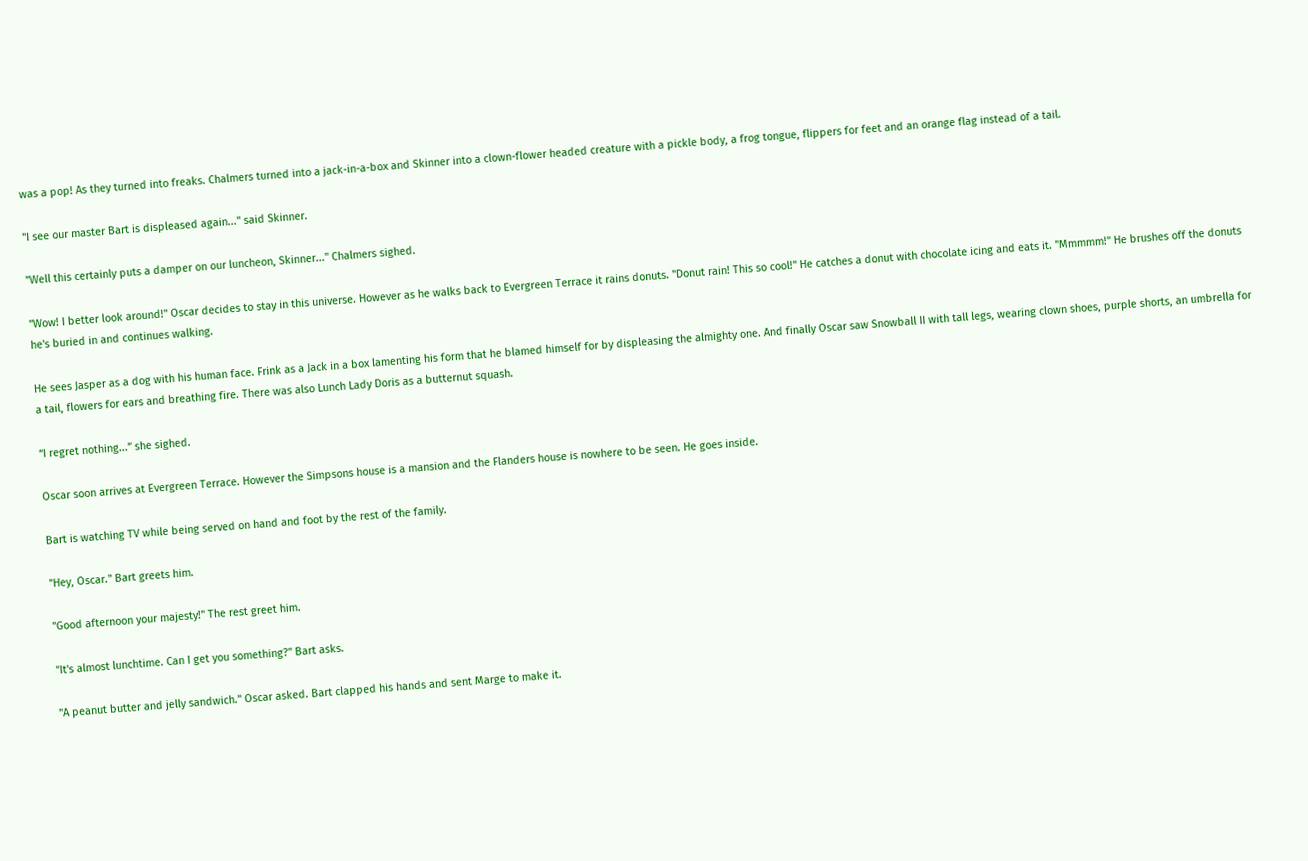was a pop! As they turned into freaks. Chalmers turned into a jack-in-a-box and Skinner into a clown-flower headed creature with a pickle body, a frog tongue, flippers for feet and an orange flag instead of a tail.

"I see our master Bart is displeased again..." said Skinner.

"Well this certainly puts a damper on our luncheon, Skinner..." Chalmers sighed.

"Wow! I better look around!" Oscar decides to stay in this universe. However as he walks back to Evergreen Terrace it rains donuts. "Donut rain! This so cool!" He catches a donut with chocolate icing and eats it. "Mmmmm!" He brushes off the donuts he's buried in and continues walking.

He sees Jasper as a dog with his human face. Frink as a Jack in a box lamenting his form that he blamed himself for by displeasing the almighty one. And finally Oscar saw Snowball II with tall legs, wearing clown shoes, purple shorts, an umbrella for a tail, flowers for ears and breathing fire. There was also Lunch Lady Doris as a butternut squash.

“I regret nothing...” she sighed.

Oscar soon arrives at Evergreen Terrace. However the Simpsons house is a mansion and the Flanders house is nowhere to be seen. He goes inside.

Bart is watching TV while being served on hand and foot by the rest of the family.

"Hey, Oscar." Bart greets him.

"Good afternoon your majesty!" The rest greet him.

"It's almost lunchtime. Can I get you something?" Bart asks.

"A peanut butter and jelly sandwich." Oscar asked. Bart clapped his hands and sent Marge to make it.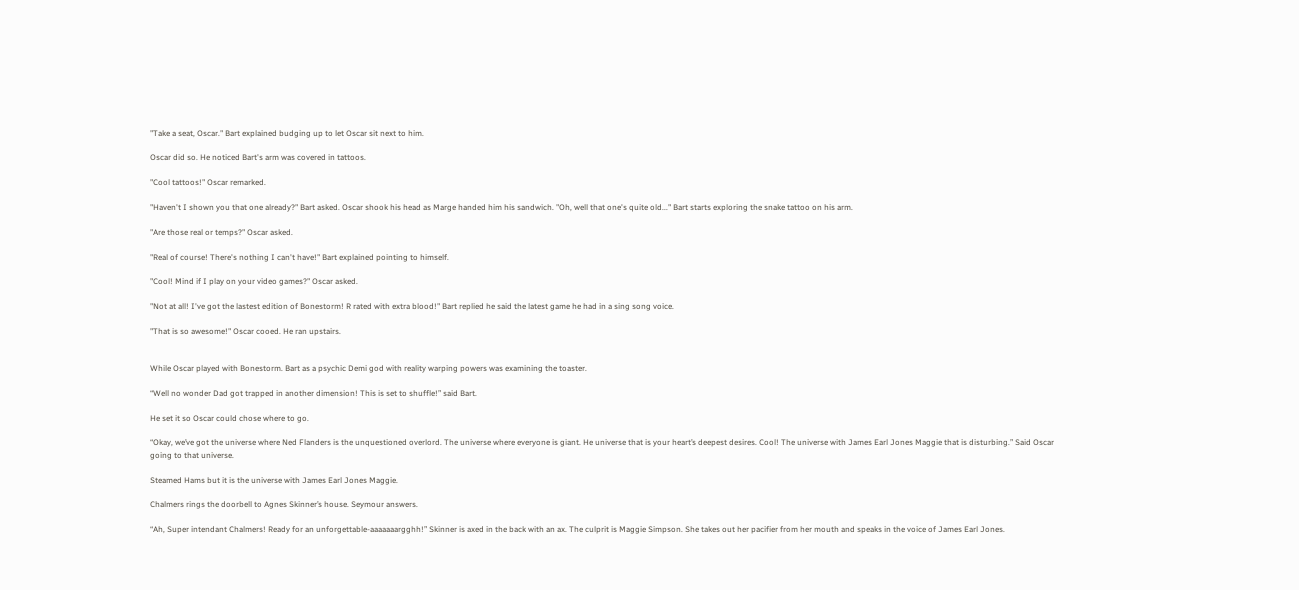"Take a seat, Oscar." Bart explained budging up to let Oscar sit next to him.

Oscar did so. He noticed Bart's arm was covered in tattoos.

"Cool tattoos!" Oscar remarked.

"Haven't I shown you that one already?" Bart asked. Oscar shook his head as Marge handed him his sandwich. "Oh, well that one's quite old..." Bart starts exploring the snake tattoo on his arm.

"Are those real or temps?" Oscar asked.

"Real of course! There's nothing I can't have!" Bart explained pointing to himself.

"Cool! Mind if I play on your video games?" Oscar asked.

"Not at all! I've got the lastest edition of Bonestorm! R rated with extra blood!" Bart replied he said the latest game he had in a sing song voice.

"That is so awesome!" Oscar cooed. He ran upstairs.


While Oscar played with Bonestorm. Bart as a psychic Demi god with reality warping powers was examining the toaster.

“Well no wonder Dad got trapped in another dimension! This is set to shuffle!” said Bart.

He set it so Oscar could chose where to go.

“Okay, we’ve got the universe where Ned Flanders is the unquestioned overlord. The universe where everyone is giant. He universe that is your heart’s deepest desires. Cool! The universe with James Earl Jones Maggie that is disturbing.” Said Oscar going to that universe.

Steamed Hams but it is the universe with James Earl Jones Maggie.

Chalmers rings the doorbell to Agnes Skinner’s house. Seymour answers.

“Ah, Super intendant Chalmers! Ready for an unforgettable-aaaaaaargghh!” Skinner is axed in the back with an ax. The culprit is Maggie Simpson. She takes out her pacifier from her mouth and speaks in the voice of James Earl Jones.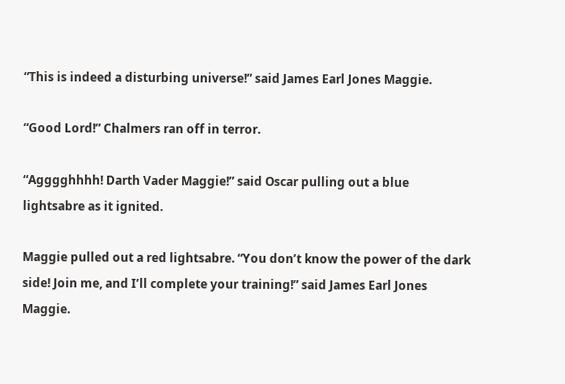“This is indeed a disturbing universe!” said James Earl Jones Maggie.

“Good Lord!” Chalmers ran off in terror.

“Agggghhhh! Darth Vader Maggie!” said Oscar pulling out a blue lightsabre as it ignited.

Maggie pulled out a red lightsabre. “You don’t know the power of the dark side! Join me, and I’ll complete your training!” said James Earl Jones Maggie.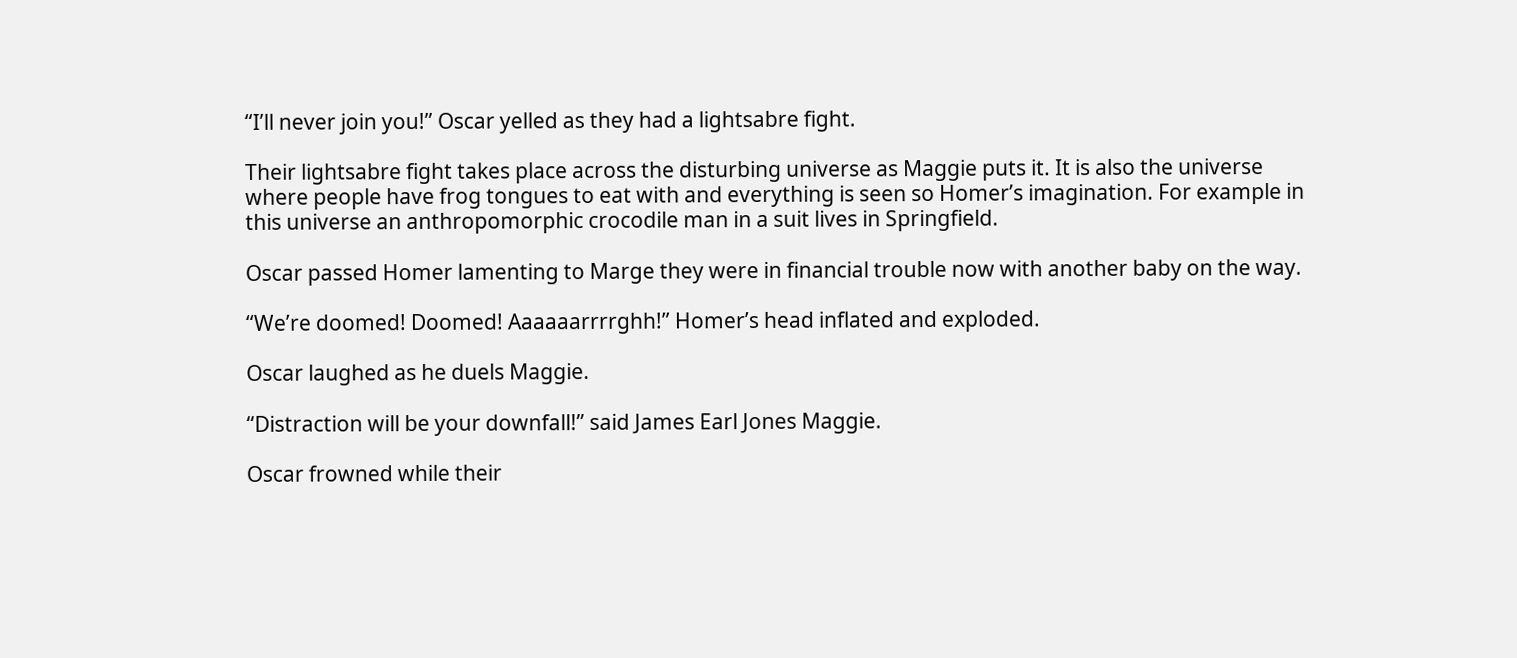“I’ll never join you!” Oscar yelled as they had a lightsabre fight.

Their lightsabre fight takes place across the disturbing universe as Maggie puts it. It is also the universe where people have frog tongues to eat with and everything is seen so Homer’s imagination. For example in this universe an anthropomorphic crocodile man in a suit lives in Springfield.

Oscar passed Homer lamenting to Marge they were in financial trouble now with another baby on the way.

“We’re doomed! Doomed! Aaaaaarrrrghh!” Homer’s head inflated and exploded.

Oscar laughed as he duels Maggie.

“Distraction will be your downfall!” said James Earl Jones Maggie.

Oscar frowned while their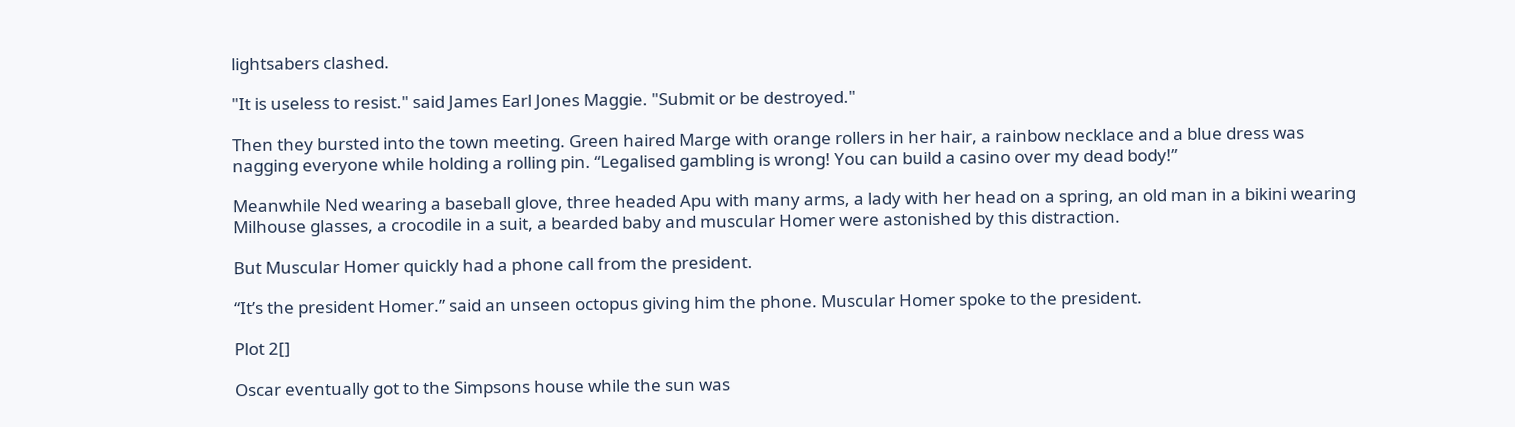lightsabers clashed.

"It is useless to resist." said James Earl Jones Maggie. "Submit or be destroyed."

Then they bursted into the town meeting. Green haired Marge with orange rollers in her hair, a rainbow necklace and a blue dress was nagging everyone while holding a rolling pin. “Legalised gambling is wrong! You can build a casino over my dead body!”

Meanwhile Ned wearing a baseball glove, three headed Apu with many arms, a lady with her head on a spring, an old man in a bikini wearing Milhouse glasses, a crocodile in a suit, a bearded baby and muscular Homer were astonished by this distraction.

But Muscular Homer quickly had a phone call from the president.

“It’s the president Homer.” said an unseen octopus giving him the phone. Muscular Homer spoke to the president.

Plot 2[]

Oscar eventually got to the Simpsons house while the sun was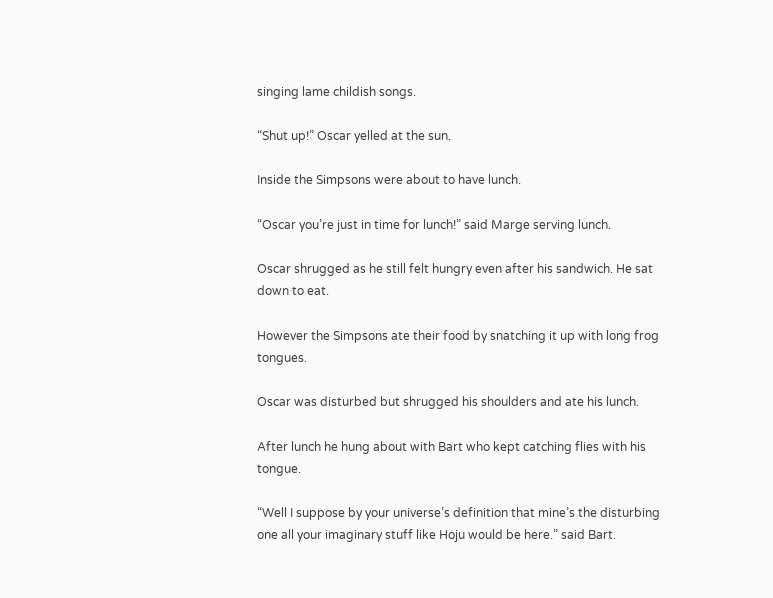singing lame childish songs.

“Shut up!” Oscar yelled at the sun.

Inside the Simpsons were about to have lunch.

“Oscar you’re just in time for lunch!” said Marge serving lunch.

Oscar shrugged as he still felt hungry even after his sandwich. He sat down to eat.

However the Simpsons ate their food by snatching it up with long frog tongues.

Oscar was disturbed but shrugged his shoulders and ate his lunch.

After lunch he hung about with Bart who kept catching flies with his tongue.

“Well I suppose by your universe’s definition that mine’s the disturbing one all your imaginary stuff like Hoju would be here.” said Bart.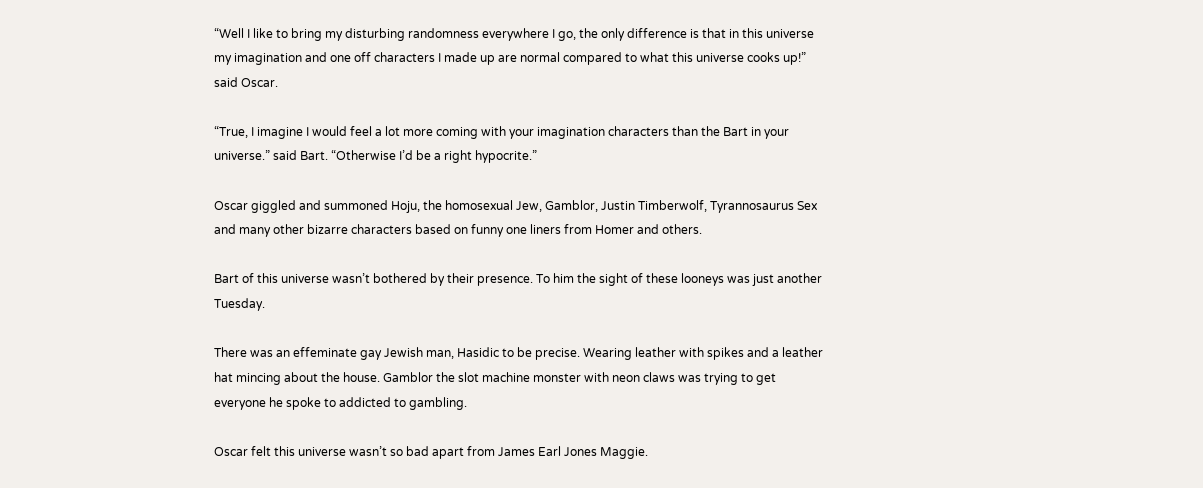“Well I like to bring my disturbing randomness everywhere I go, the only difference is that in this universe my imagination and one off characters I made up are normal compared to what this universe cooks up!” said Oscar.

“True, I imagine I would feel a lot more coming with your imagination characters than the Bart in your universe.” said Bart. “Otherwise I’d be a right hypocrite.”

Oscar giggled and summoned Hoju, the homosexual Jew, Gamblor, Justin Timberwolf, Tyrannosaurus Sex and many other bizarre characters based on funny one liners from Homer and others.

Bart of this universe wasn’t bothered by their presence. To him the sight of these looneys was just another Tuesday.

There was an effeminate gay Jewish man, Hasidic to be precise. Wearing leather with spikes and a leather hat mincing about the house. Gamblor the slot machine monster with neon claws was trying to get everyone he spoke to addicted to gambling.

Oscar felt this universe wasn’t so bad apart from James Earl Jones Maggie.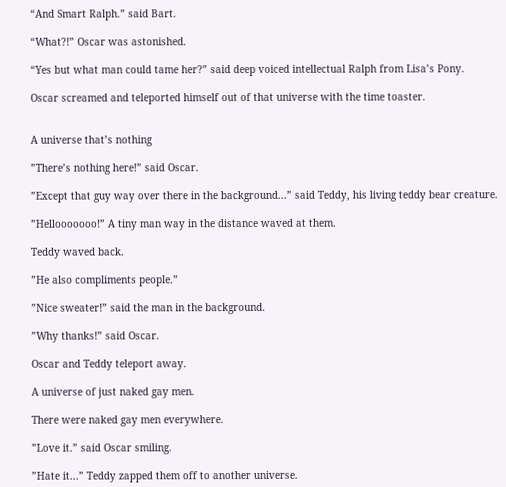“And Smart Ralph.” said Bart.

“What?!” Oscar was astonished.

“Yes but what man could tame her?” said deep voiced intellectual Ralph from Lisa’s Pony.

Oscar screamed and teleported himself out of that universe with the time toaster.


A universe that’s nothing

”There’s nothing here!” said Oscar.

”Except that guy way over there in the background...” said Teddy, his living teddy bear creature.

”Hellooooooo!” A tiny man way in the distance waved at them.

Teddy waved back.

”He also compliments people.”

”Nice sweater!” said the man in the background.

”Why thanks!” said Oscar.

Oscar and Teddy teleport away.

A universe of just naked gay men.

There were naked gay men everywhere.

”Love it.” said Oscar smiling.

”Hate it...” Teddy zapped them off to another universe.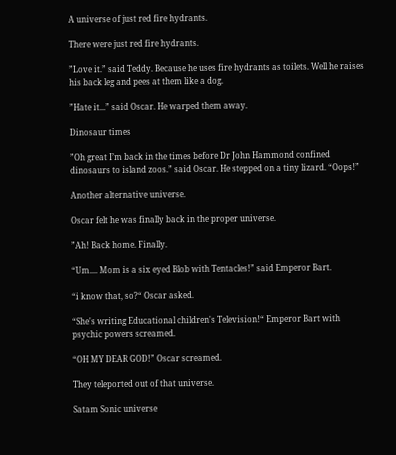A universe of just red fire hydrants.

There were just red fire hydrants.

”Love it.” said Teddy. Because he uses fire hydrants as toilets. Well he raises his back leg and pees at them like a dog.

”Hate it...” said Oscar. He warped them away.

Dinosaur times

”Oh great I’m back in the times before Dr John Hammond confined dinosaurs to island zoos.” said Oscar. He stepped on a tiny lizard. “Oops!”

Another alternative universe.

Oscar felt he was finally back in the proper universe.

”Ah! Back home. Finally.

“Um.... Mom is a six eyed Blob with Tentacles!” said Emperor Bart.

“i know that, so?“ Oscar asked.

“She's writing Educational children's Television!“ Emperor Bart with psychic powers screamed.

“OH MY DEAR GOD!” Oscar screamed.

They teleported out of that universe.

Satam Sonic universe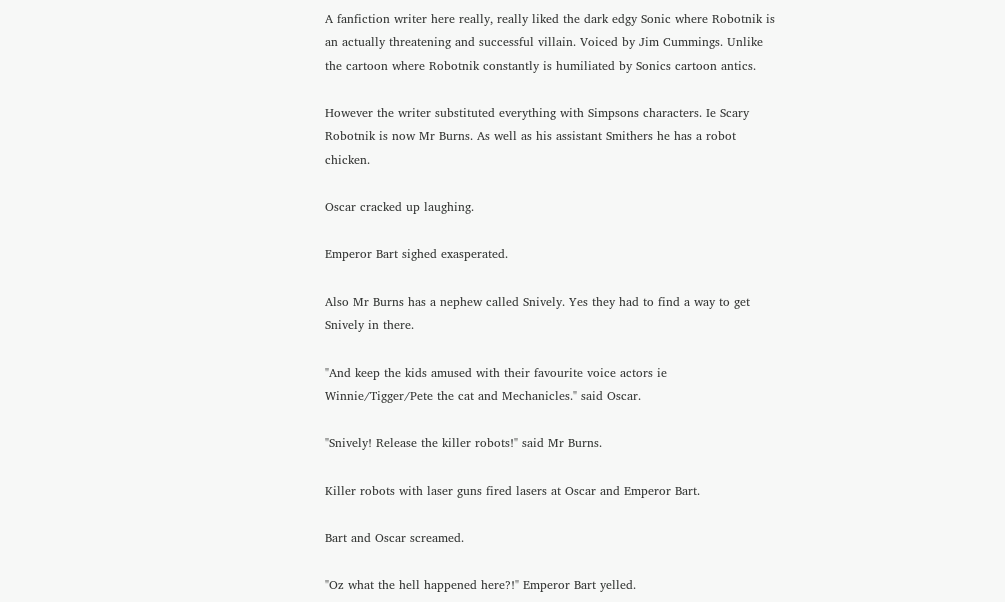A fanfiction writer here really, really liked the dark edgy Sonic where Robotnik is an actually threatening and successful villain. Voiced by Jim Cummings. Unlike the cartoon where Robotnik constantly is humiliated by Sonics cartoon antics.

However the writer substituted everything with Simpsons characters. Ie Scary Robotnik is now Mr Burns. As well as his assistant Smithers he has a robot chicken.

Oscar cracked up laughing.

Emperor Bart sighed exasperated.

Also Mr Burns has a nephew called Snively. Yes they had to find a way to get Snively in there.

"And keep the kids amused with their favourite voice actors ie Winnie/Tigger/Pete the cat and Mechanicles." said Oscar.

"Snively! Release the killer robots!" said Mr Burns.

Killer robots with laser guns fired lasers at Oscar and Emperor Bart.

Bart and Oscar screamed.

"Oz what the hell happened here?!" Emperor Bart yelled.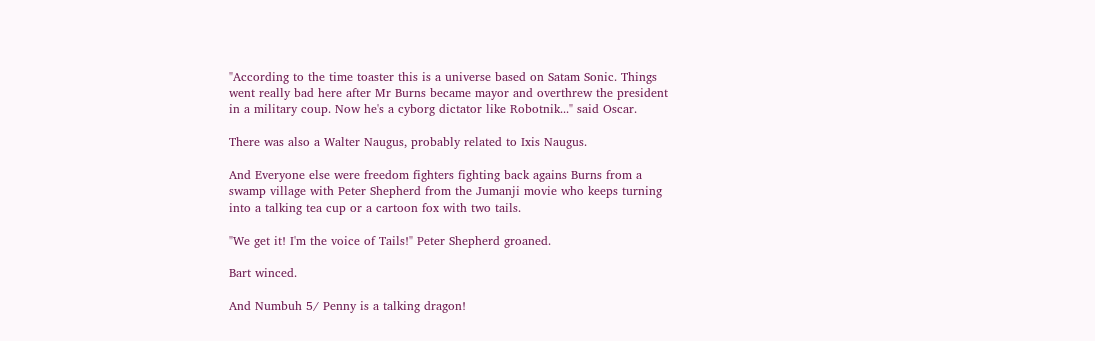"According to the time toaster this is a universe based on Satam Sonic. Things went really bad here after Mr Burns became mayor and overthrew the president in a military coup. Now he's a cyborg dictator like Robotnik..." said Oscar.

There was also a Walter Naugus, probably related to Ixis Naugus.

And Everyone else were freedom fighters fighting back agains Burns from a swamp village with Peter Shepherd from the Jumanji movie who keeps turning into a talking tea cup or a cartoon fox with two tails.

"We get it! I'm the voice of Tails!" Peter Shepherd groaned.

Bart winced.

And Numbuh 5/ Penny is a talking dragon!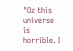"Oz this universe is horrible. I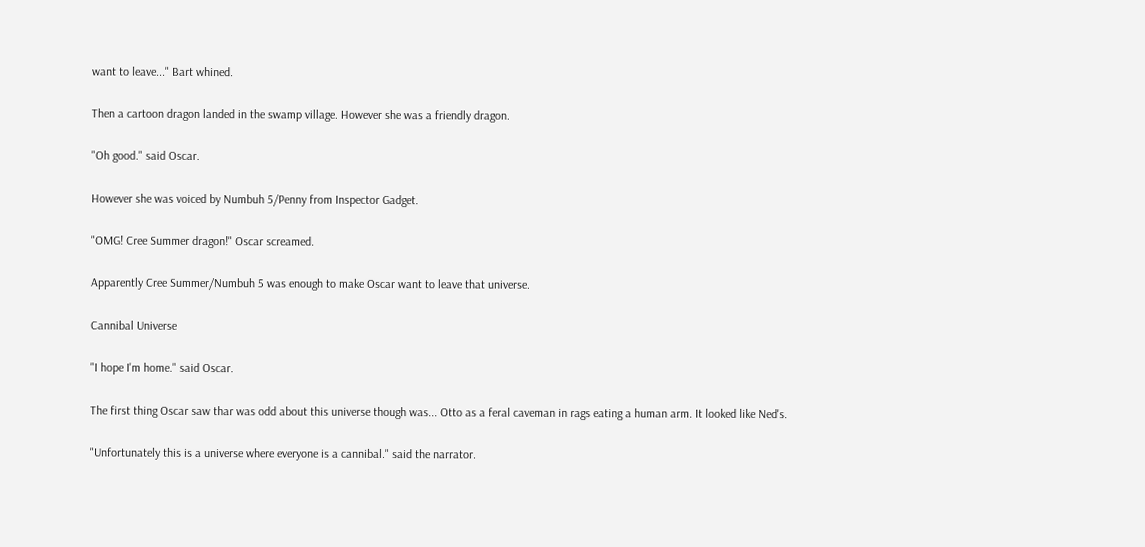want to leave..." Bart whined.

Then a cartoon dragon landed in the swamp village. However she was a friendly dragon.

"Oh good." said Oscar.

However she was voiced by Numbuh 5/Penny from Inspector Gadget.

"OMG! Cree Summer dragon!" Oscar screamed.

Apparently Cree Summer/Numbuh 5 was enough to make Oscar want to leave that universe.

Cannibal Universe

"I hope I'm home." said Oscar.

The first thing Oscar saw thar was odd about this universe though was... Otto as a feral caveman in rags eating a human arm. It looked like Ned's.

"Unfortunately this is a universe where everyone is a cannibal." said the narrator.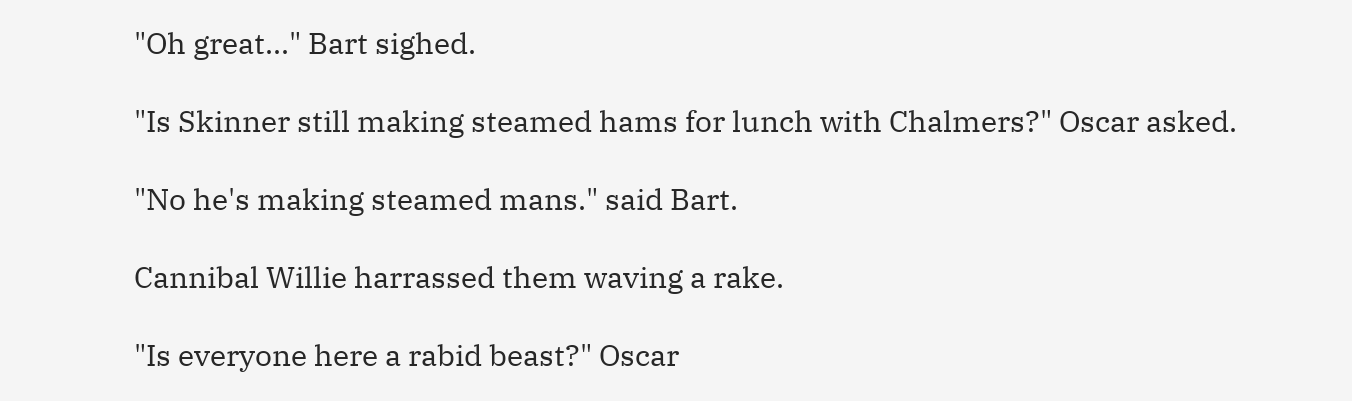"Oh great..." Bart sighed.

"Is Skinner still making steamed hams for lunch with Chalmers?" Oscar asked.

"No he's making steamed mans." said Bart.

Cannibal Willie harrassed them waving a rake.

"Is everyone here a rabid beast?" Oscar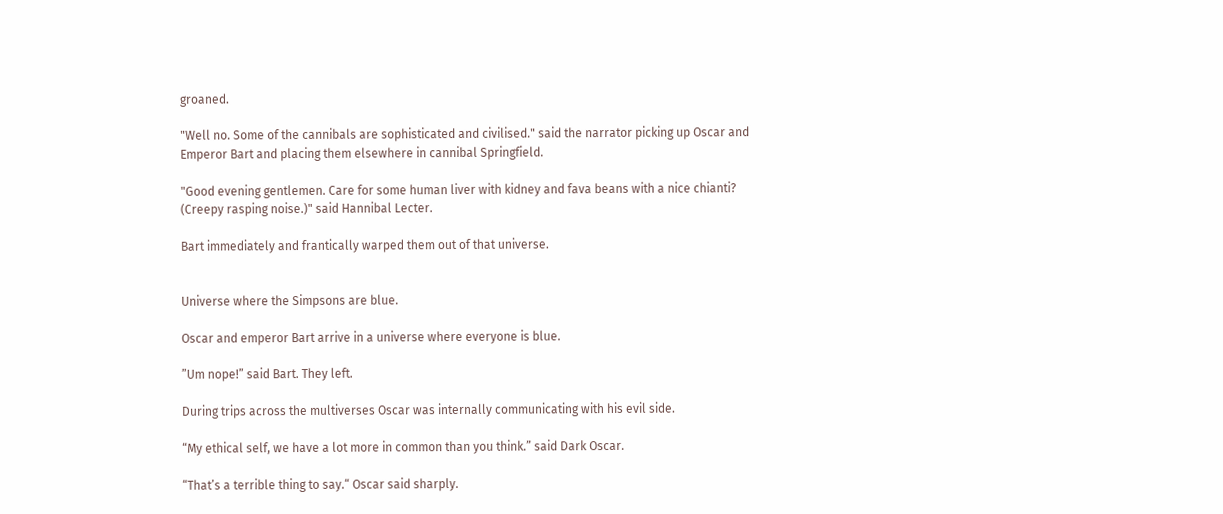groaned.

"Well no. Some of the cannibals are sophisticated and civilised." said the narrator picking up Oscar and Emperor Bart and placing them elsewhere in cannibal Springfield.

"Good evening gentlemen. Care for some human liver with kidney and fava beans with a nice chianti? (Creepy rasping noise.)" said Hannibal Lecter.

Bart immediately and frantically warped them out of that universe.


Universe where the Simpsons are blue.

Oscar and emperor Bart arrive in a universe where everyone is blue.

”Um nope!” said Bart. They left.

During trips across the multiverses Oscar was internally communicating with his evil side.

“My ethical self, we have a lot more in common than you think.” said Dark Oscar.

“That’s a terrible thing to say.“ Oscar said sharply.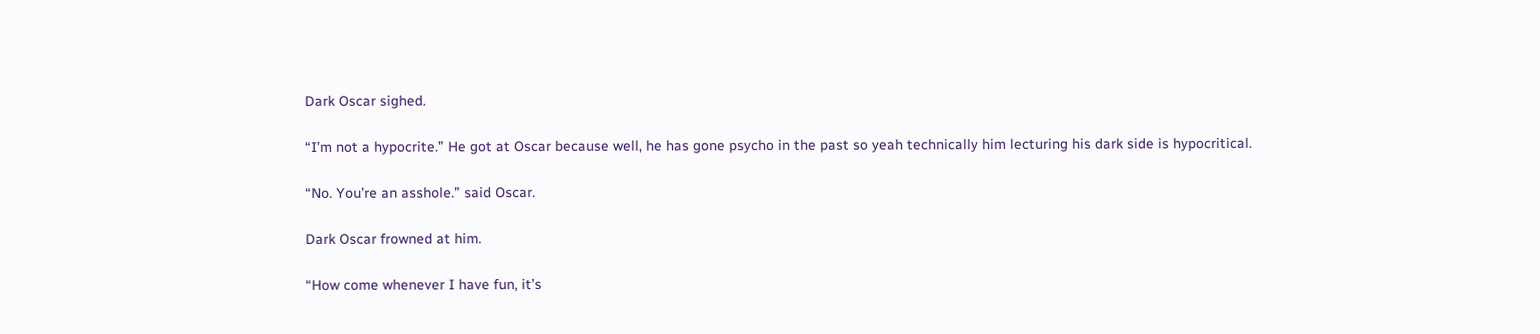Dark Oscar sighed.

“I’m not a hypocrite.” He got at Oscar because well, he has gone psycho in the past so yeah technically him lecturing his dark side is hypocritical.

“No. You’re an asshole.” said Oscar.

Dark Oscar frowned at him.

“How come whenever I have fun, it’s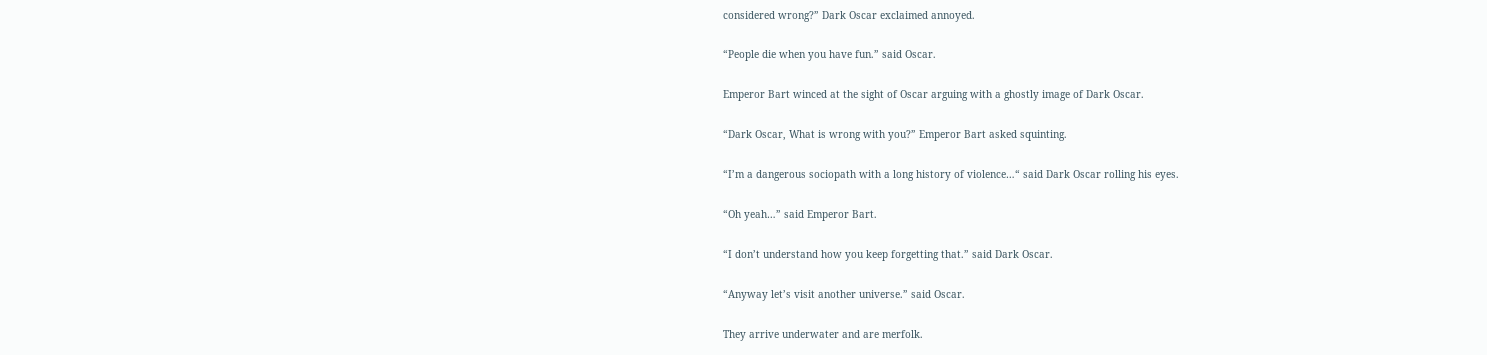considered wrong?” Dark Oscar exclaimed annoyed.

“People die when you have fun.” said Oscar.

Emperor Bart winced at the sight of Oscar arguing with a ghostly image of Dark Oscar.

“Dark Oscar, What is wrong with you?” Emperor Bart asked squinting.

“I’m a dangerous sociopath with a long history of violence…“ said Dark Oscar rolling his eyes.

“Oh yeah…” said Emperor Bart.

“I don’t understand how you keep forgetting that.” said Dark Oscar.

“Anyway let’s visit another universe.” said Oscar.

They arrive underwater and are merfolk.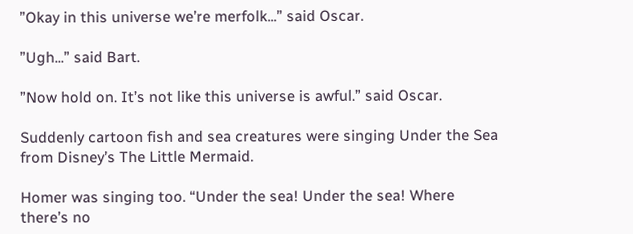”Okay in this universe we’re merfolk...” said Oscar.

”Ugh...” said Bart.

”Now hold on. It’s not like this universe is awful.” said Oscar.

Suddenly cartoon fish and sea creatures were singing Under the Sea from Disney’s The Little Mermaid.

Homer was singing too. “Under the sea! Under the sea! Where there’s no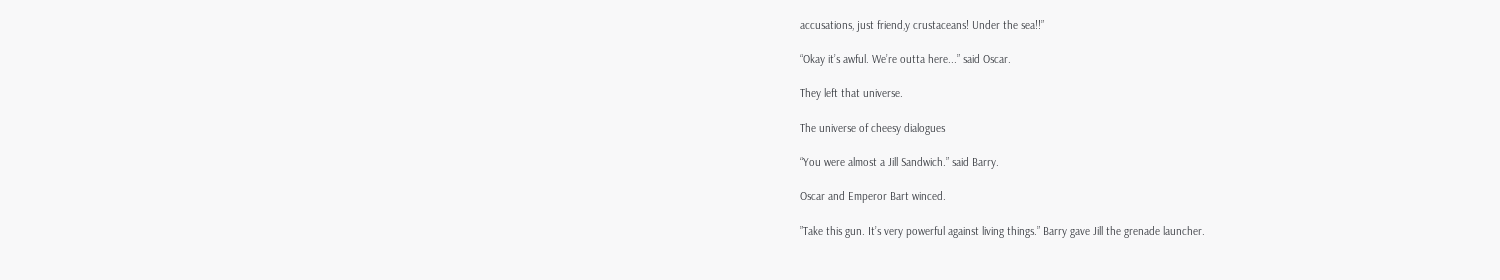accusations, just friend,y crustaceans! Under the sea!!”

“Okay it’s awful. We’re outta here...” said Oscar.

They left that universe.

The universe of cheesy dialogues

“You were almost a Jill Sandwich.” said Barry.

Oscar and Emperor Bart winced.

”Take this gun. It’s very powerful against living things.” Barry gave Jill the grenade launcher.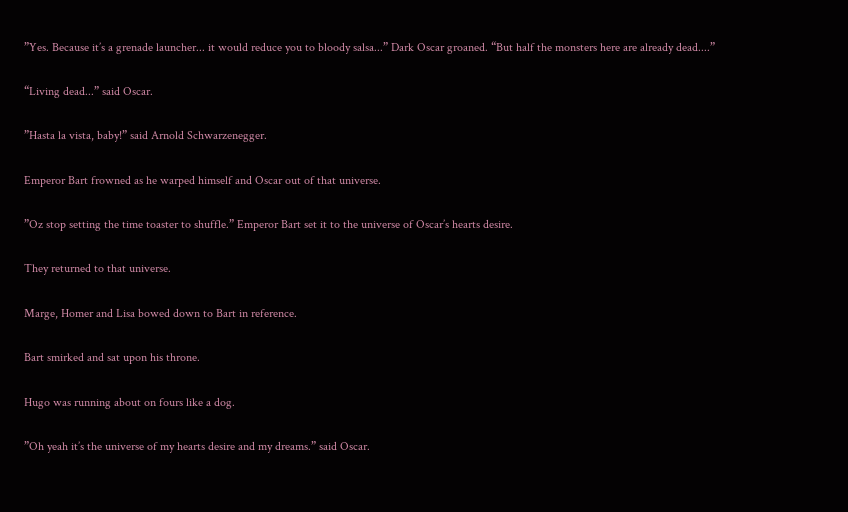”Yes. Because it’s a grenade launcher... it would reduce you to bloody salsa...” Dark Oscar groaned. “But half the monsters here are already dead....”

“Living dead...” said Oscar.

”Hasta la vista, baby!” said Arnold Schwarzenegger.

Emperor Bart frowned as he warped himself and Oscar out of that universe.

”Oz stop setting the time toaster to shuffle.” Emperor Bart set it to the universe of Oscar’s hearts desire.

They returned to that universe.

Marge, Homer and Lisa bowed down to Bart in reference.

Bart smirked and sat upon his throne.

Hugo was running about on fours like a dog.

”Oh yeah it’s the universe of my hearts desire and my dreams.” said Oscar.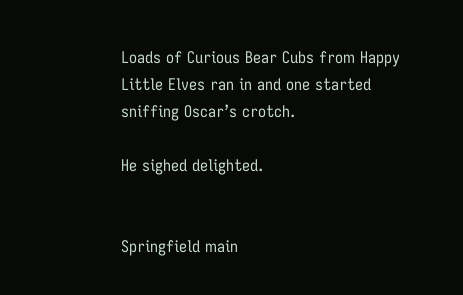Loads of Curious Bear Cubs from Happy Little Elves ran in and one started sniffing Oscar’s crotch.

He sighed delighted.


Springfield main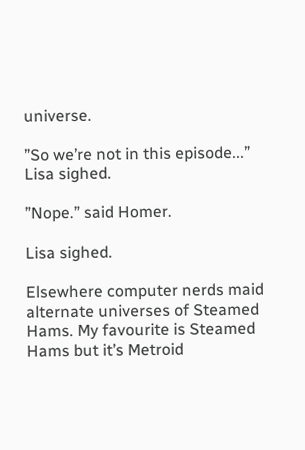universe.

”So we’re not in this episode...” Lisa sighed.

”Nope.” said Homer.

Lisa sighed.

Elsewhere computer nerds maid alternate universes of Steamed Hams. My favourite is Steamed Hams but it’s Metroid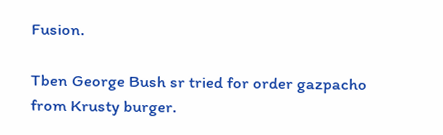Fusion.

Tben George Bush sr tried for order gazpacho from Krusty burger.